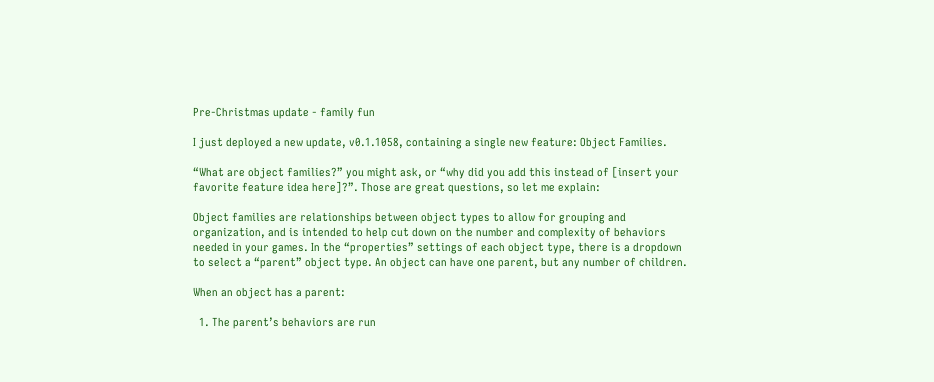Pre-Christmas update - family fun

I just deployed a new update, v0.1.1058, containing a single new feature: Object Families.

“What are object families?” you might ask, or “why did you add this instead of [insert your favorite feature idea here]?”. Those are great questions, so let me explain:

Object families are relationships between object types to allow for grouping and organization, and is intended to help cut down on the number and complexity of behaviors needed in your games. In the “properties” settings of each object type, there is a dropdown to select a “parent” object type. An object can have one parent, but any number of children.

When an object has a parent:

  1. The parent’s behaviors are run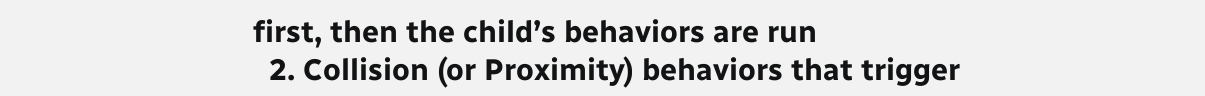first, then the child’s behaviors are run
  2. Collision (or Proximity) behaviors that trigger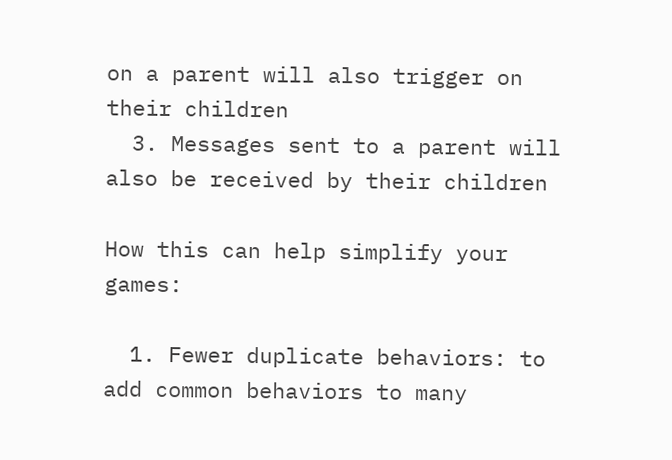on a parent will also trigger on their children
  3. Messages sent to a parent will also be received by their children

How this can help simplify your games:

  1. Fewer duplicate behaviors: to add common behaviors to many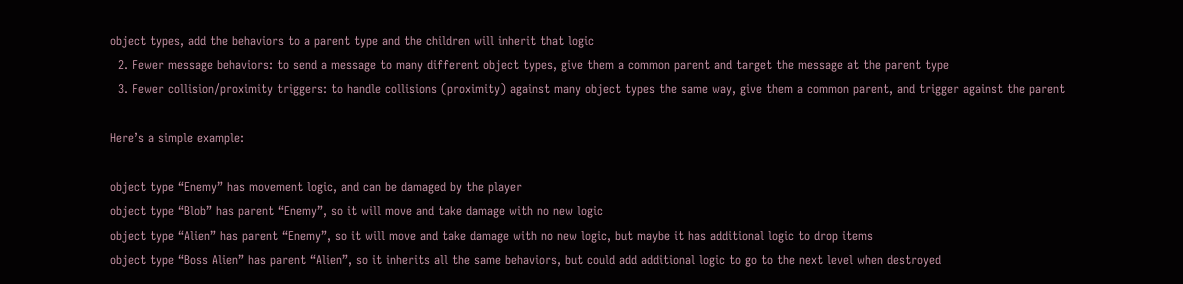object types, add the behaviors to a parent type and the children will inherit that logic
  2. Fewer message behaviors: to send a message to many different object types, give them a common parent and target the message at the parent type
  3. Fewer collision/proximity triggers: to handle collisions (proximity) against many object types the same way, give them a common parent, and trigger against the parent

Here’s a simple example:

object type “Enemy” has movement logic, and can be damaged by the player
object type “Blob” has parent “Enemy”, so it will move and take damage with no new logic
object type “Alien” has parent “Enemy”, so it will move and take damage with no new logic, but maybe it has additional logic to drop items
object type “Boss Alien” has parent “Alien”, so it inherits all the same behaviors, but could add additional logic to go to the next level when destroyed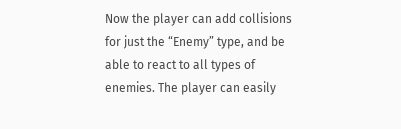Now the player can add collisions for just the “Enemy” type, and be able to react to all types of enemies. The player can easily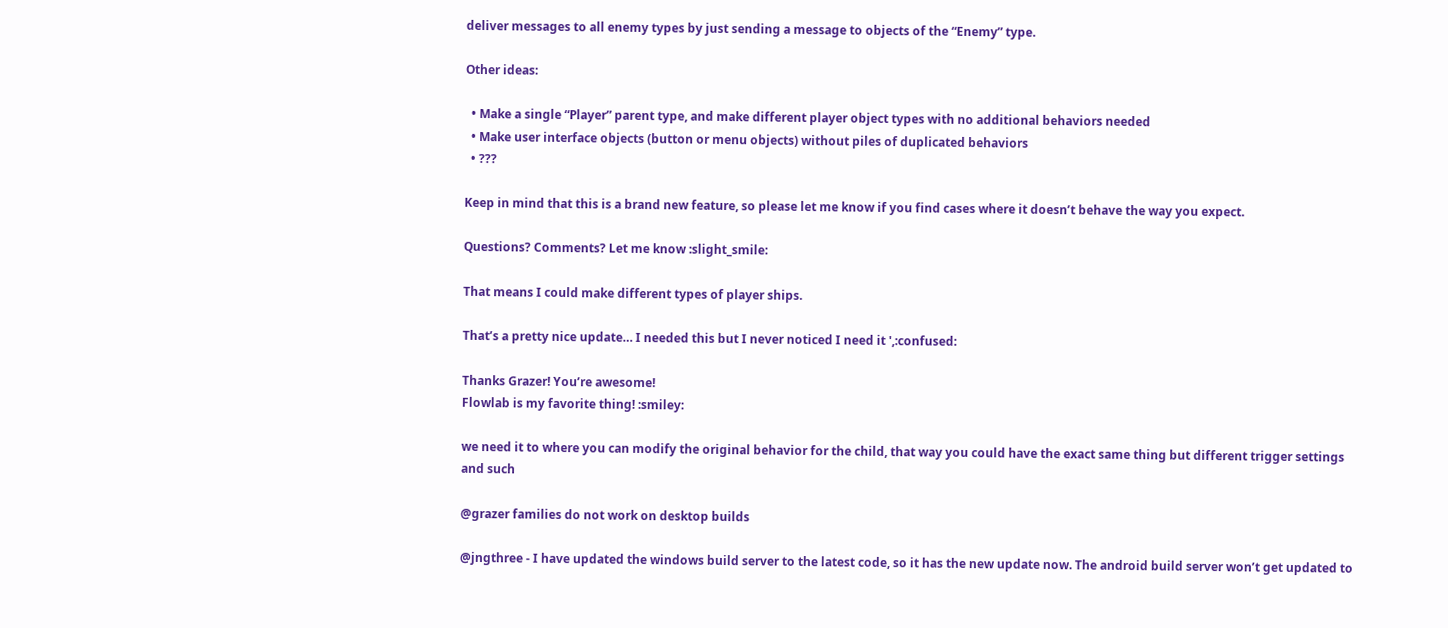deliver messages to all enemy types by just sending a message to objects of the “Enemy” type.

Other ideas:

  • Make a single “Player” parent type, and make different player object types with no additional behaviors needed
  • Make user interface objects (button or menu objects) without piles of duplicated behaviors
  • ???

Keep in mind that this is a brand new feature, so please let me know if you find cases where it doesn’t behave the way you expect.

Questions? Comments? Let me know :slight_smile:

That means I could make different types of player ships.

That’s a pretty nice update… I needed this but I never noticed I need it ',:confused:

Thanks Grazer! You’re awesome!
Flowlab is my favorite thing! :smiley:

we need it to where you can modify the original behavior for the child, that way you could have the exact same thing but different trigger settings and such

@grazer families do not work on desktop builds

@jngthree - I have updated the windows build server to the latest code, so it has the new update now. The android build server won’t get updated to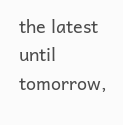the latest until tomorrow,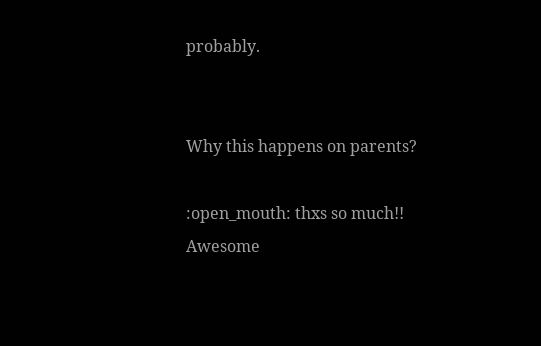probably.


Why this happens on parents?

:open_mouth: thxs so much!! Awesome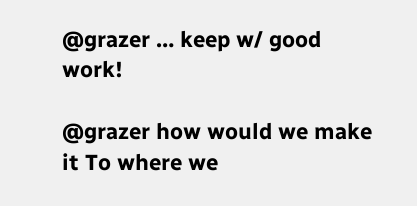@grazer … keep w/ good work!

@grazer how would we make it To where we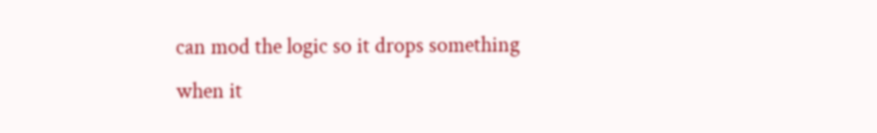can mod the logic so it drops something when it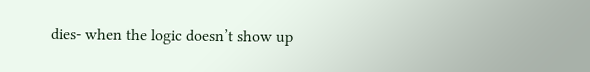dies- when the logic doesn’t show up